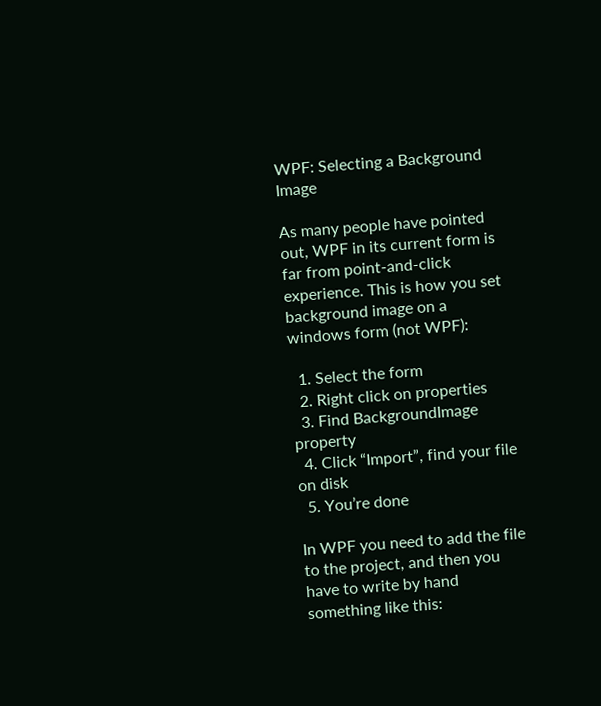WPF: Selecting a Background Image

As many people have pointed out, WPF in its current form is far from point-and-click experience. This is how you set background image on a windows form (not WPF):

  1. Select the form
  2. Right click on properties
  3. Find BackgroundImage property
  4. Click “Import”, find your file on disk
  5. You’re done

In WPF you need to add the file to the project, and then you have to write by hand something like this: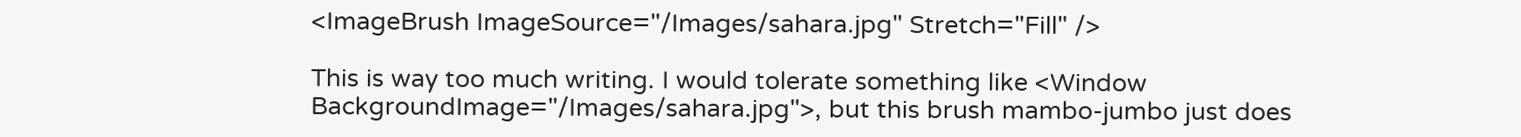<ImageBrush ImageSource="/Images/sahara.jpg" Stretch="Fill" />

This is way too much writing. I would tolerate something like <Window BackgroundImage="/Images/sahara.jpg">, but this brush mambo-jumbo just does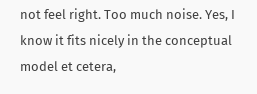not feel right. Too much noise. Yes, I know it fits nicely in the conceptual model et cetera,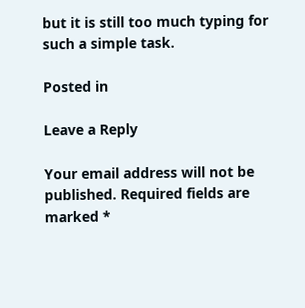but it is still too much typing for such a simple task.

Posted in

Leave a Reply

Your email address will not be published. Required fields are marked *